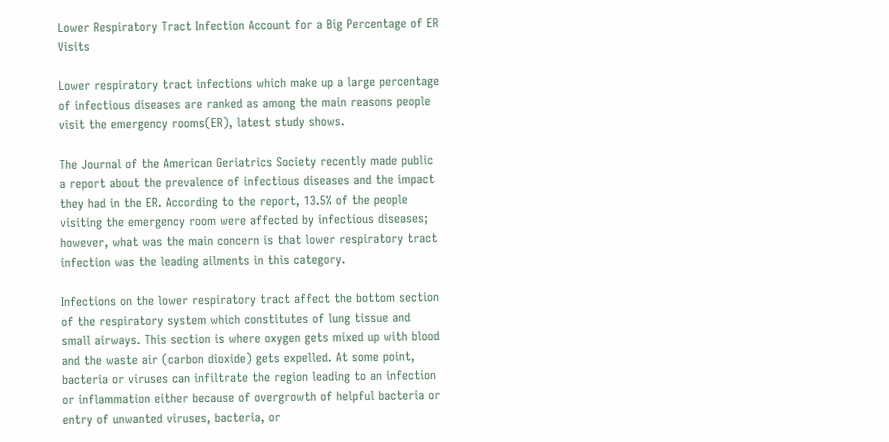Lower Respiratory Tract Infection Account for a Big Percentage of ER Visits

Lower respiratory tract infections which make up a large percentage of infectious diseases are ranked as among the main reasons people visit the emergency rooms(ER), latest study shows.

The Journal of the American Geriatrics Society recently made public a report about the prevalence of infectious diseases and the impact they had in the ER. According to the report, 13.5% of the people visiting the emergency room were affected by infectious diseases; however, what was the main concern is that lower respiratory tract infection was the leading ailments in this category.

Infections on the lower respiratory tract affect the bottom section of the respiratory system which constitutes of lung tissue and small airways. This section is where oxygen gets mixed up with blood and the waste air (carbon dioxide) gets expelled. At some point, bacteria or viruses can infiltrate the region leading to an infection or inflammation either because of overgrowth of helpful bacteria or entry of unwanted viruses, bacteria, or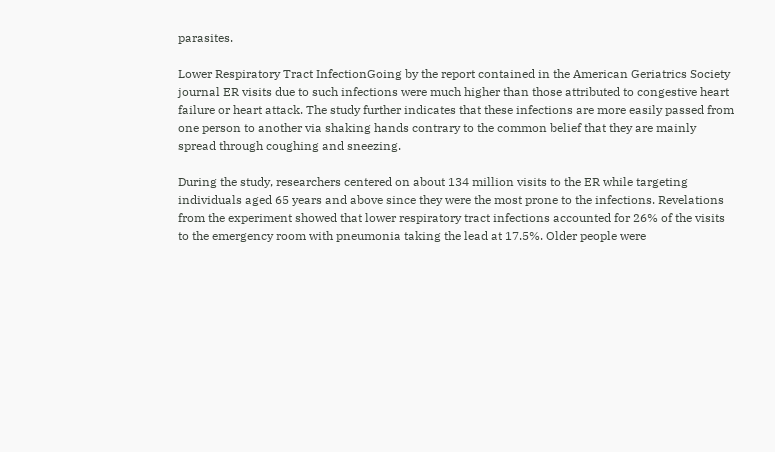parasites.

Lower Respiratory Tract InfectionGoing by the report contained in the American Geriatrics Society journal ER visits due to such infections were much higher than those attributed to congestive heart failure or heart attack. The study further indicates that these infections are more easily passed from one person to another via shaking hands contrary to the common belief that they are mainly spread through coughing and sneezing.

During the study, researchers centered on about 134 million visits to the ER while targeting individuals aged 65 years and above since they were the most prone to the infections. Revelations from the experiment showed that lower respiratory tract infections accounted for 26% of the visits to the emergency room with pneumonia taking the lead at 17.5%. Older people were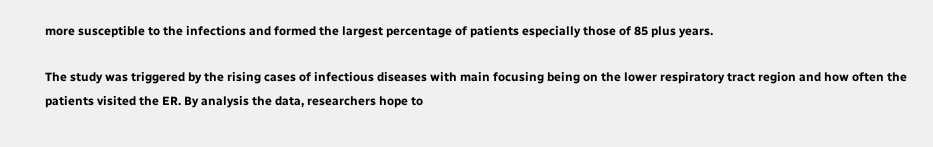more susceptible to the infections and formed the largest percentage of patients especially those of 85 plus years.

The study was triggered by the rising cases of infectious diseases with main focusing being on the lower respiratory tract region and how often the patients visited the ER. By analysis the data, researchers hope to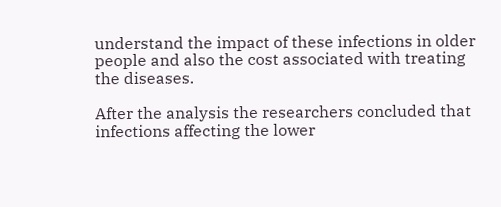understand the impact of these infections in older people and also the cost associated with treating the diseases.

After the analysis the researchers concluded that infections affecting the lower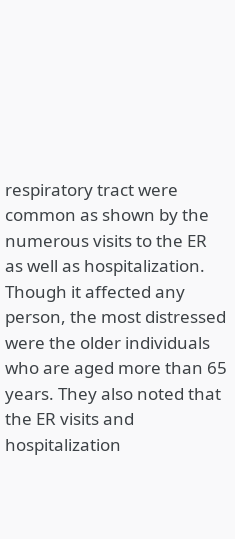respiratory tract were common as shown by the numerous visits to the ER as well as hospitalization. Though it affected any person, the most distressed were the older individuals who are aged more than 65 years. They also noted that the ER visits and hospitalization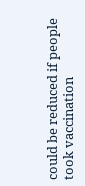could be reduced if people took vaccination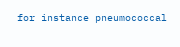for instance pneumococcal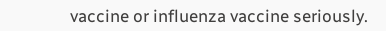vaccine or influenza vaccine seriously.